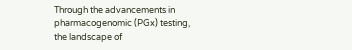Through the advancements in pharmacogenomic (PGx) testing, the landscape of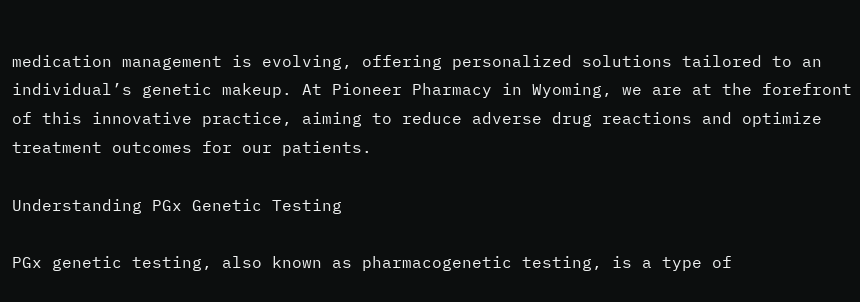medication management is evolving, offering personalized solutions tailored to an individual’s genetic makeup. At Pioneer Pharmacy in Wyoming, we are at the forefront of this innovative practice, aiming to reduce adverse drug reactions and optimize treatment outcomes for our patients.

Understanding PGx Genetic Testing

PGx genetic testing, also known as pharmacogenetic testing, is a type of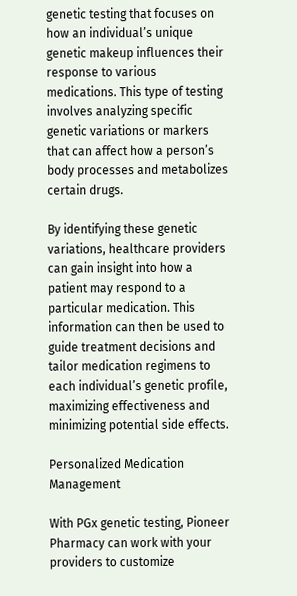genetic testing that focuses on how an individual’s unique genetic makeup influences their response to various medications. This type of testing involves analyzing specific genetic variations or markers that can affect how a person’s body processes and metabolizes certain drugs.

By identifying these genetic variations, healthcare providers can gain insight into how a patient may respond to a particular medication. This information can then be used to guide treatment decisions and tailor medication regimens to each individual’s genetic profile, maximizing effectiveness and minimizing potential side effects.

Personalized Medication Management

With PGx genetic testing, Pioneer Pharmacy can work with your providers to customize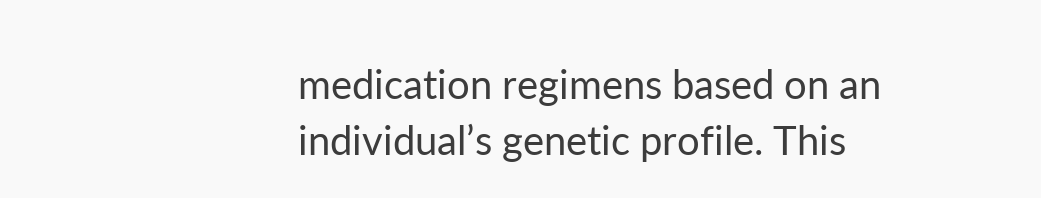medication regimens based on an individual’s genetic profile. This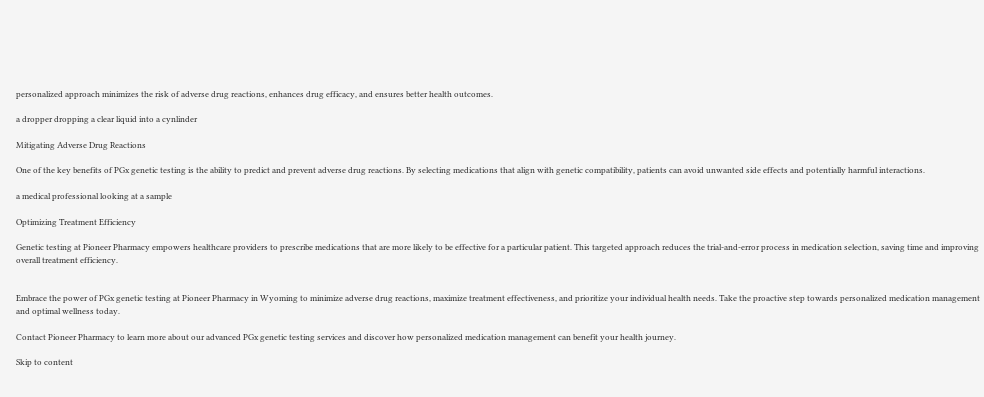personalized approach minimizes the risk of adverse drug reactions, enhances drug efficacy, and ensures better health outcomes.

a dropper dropping a clear liquid into a cynlinder

Mitigating Adverse Drug Reactions

One of the key benefits of PGx genetic testing is the ability to predict and prevent adverse drug reactions. By selecting medications that align with genetic compatibility, patients can avoid unwanted side effects and potentially harmful interactions.

a medical professional looking at a sample

Optimizing Treatment Efficiency

Genetic testing at Pioneer Pharmacy empowers healthcare providers to prescribe medications that are more likely to be effective for a particular patient. This targeted approach reduces the trial-and-error process in medication selection, saving time and improving overall treatment efficiency.


Embrace the power of PGx genetic testing at Pioneer Pharmacy in Wyoming to minimize adverse drug reactions, maximize treatment effectiveness, and prioritize your individual health needs. Take the proactive step towards personalized medication management and optimal wellness today.

Contact Pioneer Pharmacy to learn more about our advanced PGx genetic testing services and discover how personalized medication management can benefit your health journey.

Skip to content